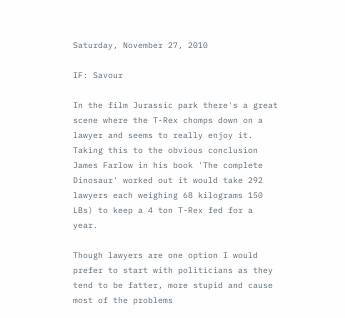Saturday, November 27, 2010

IF: Savour

In the film Jurassic park there's a great scene where the T-Rex chomps down on a lawyer and seems to really enjoy it. Taking this to the obvious conclusion James Farlow in his book 'The complete Dinosaur' worked out it would take 292 lawyers each weighing 68 kilograms 150 LBs) to keep a 4 ton T-Rex fed for a year.

Though lawyers are one option I would prefer to start with politicians as they tend to be fatter, more stupid and cause most of the problems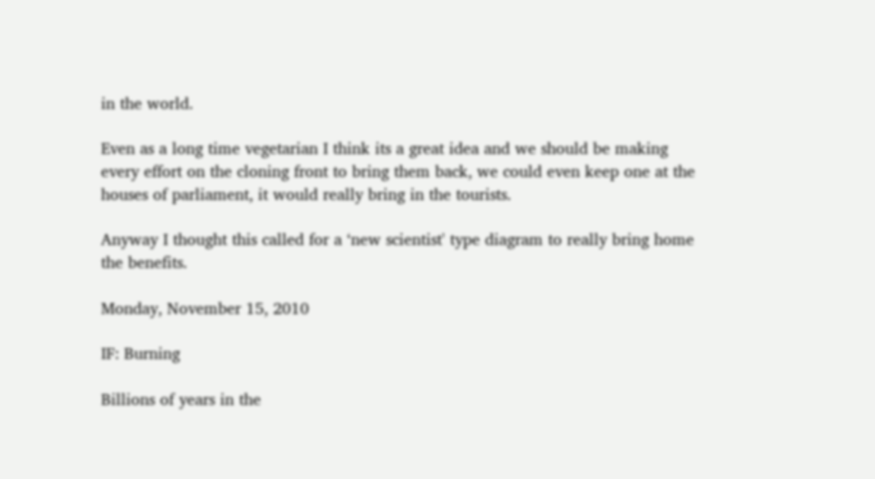in the world.

Even as a long time vegetarian I think its a great idea and we should be making every effort on the cloning front to bring them back, we could even keep one at the houses of parliament, it would really bring in the tourists.

Anyway I thought this called for a ‘new scientist' type diagram to really bring home the benefits.

Monday, November 15, 2010

IF: Burning

Billions of years in the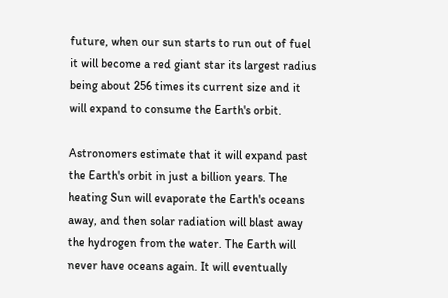future, when our sun starts to run out of fuel it will become a red giant star its largest radius being about 256 times its current size and it will expand to consume the Earth's orbit.

Astronomers estimate that it will expand past the Earth's orbit in just a billion years. The heating Sun will evaporate the Earth's oceans away, and then solar radiation will blast away the hydrogen from the water. The Earth will never have oceans again. It will eventually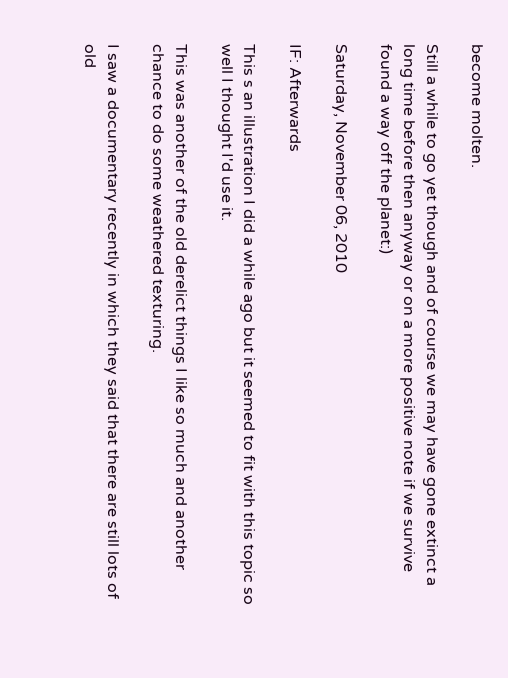become molten.

Still a while to go yet though and of course we may have gone extinct a long time before then anyway or on a more positive note if we survive found a way off the planet:)

Saturday, November 06, 2010

IF: Afterwards

This s an illustration I did a while ago but it seemed to fit with this topic so well I thought I'd use it.

This was another of the old derelict things I like so much and another chance to do some weathered texturing.

I saw a documentary recently in which they said that there are still lots of old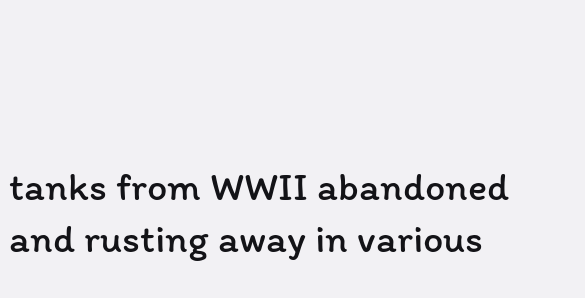tanks from WWII abandoned and rusting away in various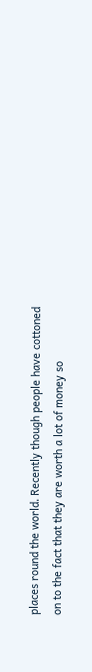places round the world. Recently though people have cottoned on to the fact that they are worth a lot of money so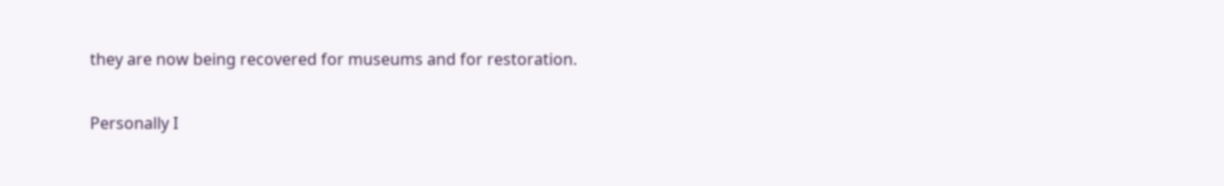they are now being recovered for museums and for restoration.

Personally I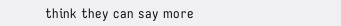think they can say more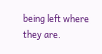being left where they are.